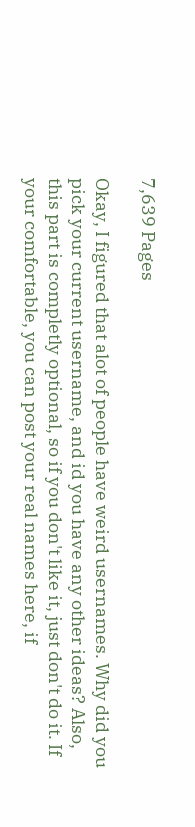7,639 Pages

Okay, I figured that alot of people have weird usernames. Why did you pick your current username, and id you have any other ideas? Also, this part is completly optional, so if you don't like it, just don't do it. If your comfortable, you can post your real names here, if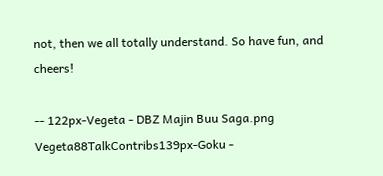not, then we all totally understand. So have fun, and cheers!

-- 122px-Vegeta - DBZ Majin Buu Saga.png Vegeta88TalkContribs139px-Goku -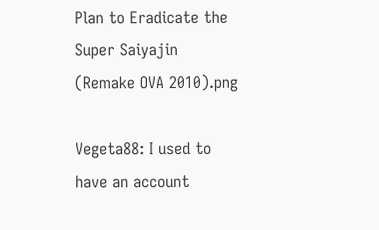Plan to Eradicate the Super Saiyajin (Remake OVA 2010).png

Vegeta88: I used to have an account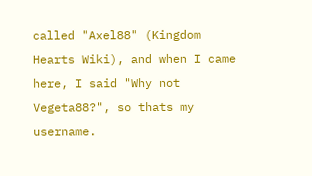called "Axel88" (Kingdom Hearts Wiki), and when I came here, I said "Why not Vegeta88?", so thats my username.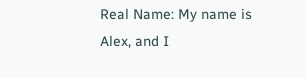Real Name: My name is Alex, and I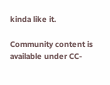kinda like it.

Community content is available under CC-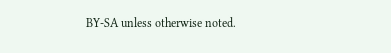BY-SA unless otherwise noted.